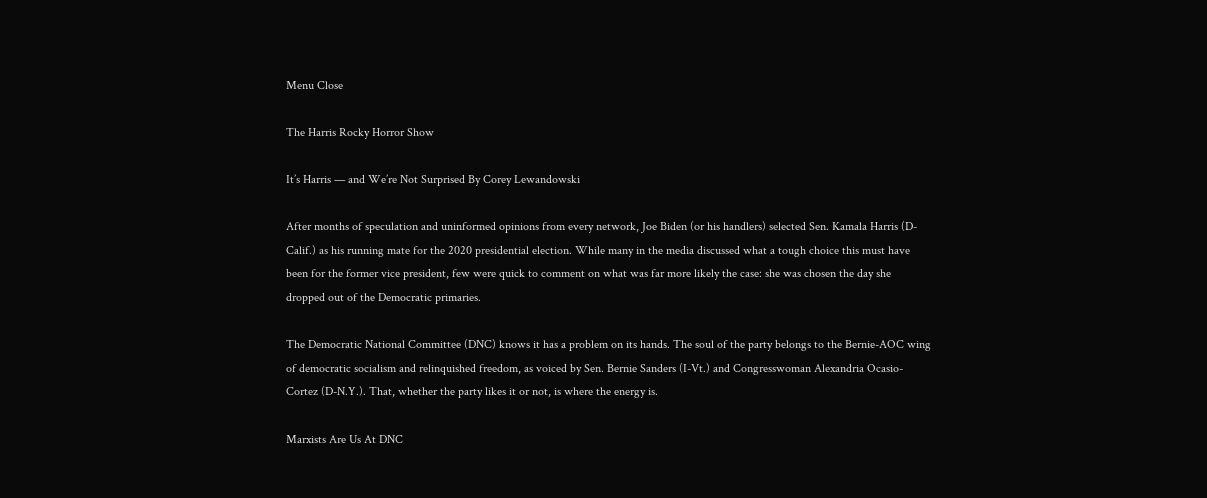Menu Close

The Harris Rocky Horror Show

It’s Harris — and We’re Not Surprised By Corey Lewandowski

After months of speculation and uninformed opinions from every network, Joe Biden (or his handlers) selected Sen. Kamala Harris (D-Calif.) as his running mate for the 2020 presidential election. While many in the media discussed what a tough choice this must have been for the former vice president, few were quick to comment on what was far more likely the case: she was chosen the day she dropped out of the Democratic primaries.

The Democratic National Committee (DNC) knows it has a problem on its hands. The soul of the party belongs to the Bernie-AOC wing of democratic socialism and relinquished freedom, as voiced by Sen. Bernie Sanders (I-Vt.) and Congresswoman Alexandria Ocasio-Cortez (D-N.Y.). That, whether the party likes it or not, is where the energy is.

Marxists Are Us At DNC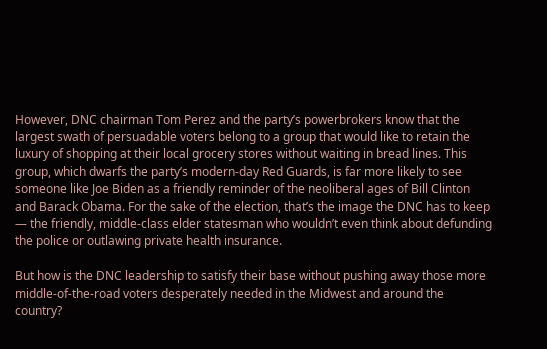However, DNC chairman Tom Perez and the party’s powerbrokers know that the largest swath of persuadable voters belong to a group that would like to retain the luxury of shopping at their local grocery stores without waiting in bread lines. This group, which dwarfs the party’s modern-day Red Guards, is far more likely to see someone like Joe Biden as a friendly reminder of the neoliberal ages of Bill Clinton and Barack Obama. For the sake of the election, that’s the image the DNC has to keep — the friendly, middle-class elder statesman who wouldn’t even think about defunding the police or outlawing private health insurance.

But how is the DNC leadership to satisfy their base without pushing away those more middle-of-the-road voters desperately needed in the Midwest and around the country?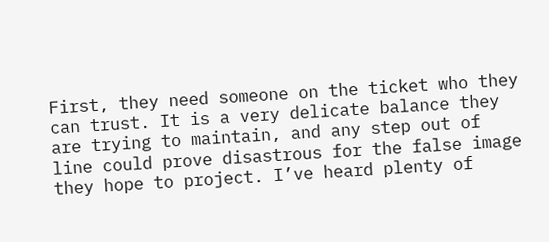First, they need someone on the ticket who they can trust. It is a very delicate balance they are trying to maintain, and any step out of line could prove disastrous for the false image they hope to project. I’ve heard plenty of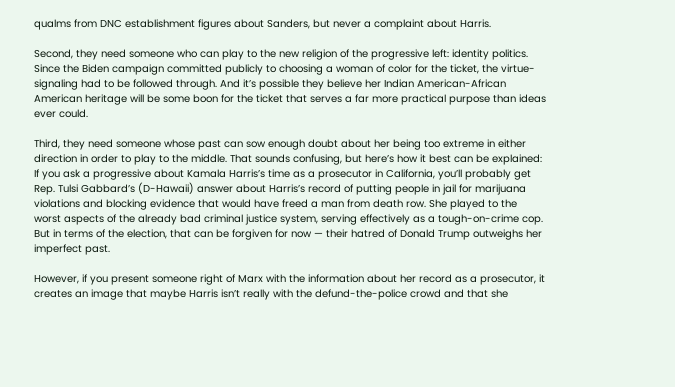qualms from DNC establishment figures about Sanders, but never a complaint about Harris.

Second, they need someone who can play to the new religion of the progressive left: identity politics. Since the Biden campaign committed publicly to choosing a woman of color for the ticket, the virtue-signaling had to be followed through. And it’s possible they believe her Indian American-African American heritage will be some boon for the ticket that serves a far more practical purpose than ideas ever could.

Third, they need someone whose past can sow enough doubt about her being too extreme in either direction in order to play to the middle. That sounds confusing, but here’s how it best can be explained: If you ask a progressive about Kamala Harris’s time as a prosecutor in California, you’ll probably get Rep. Tulsi Gabbard’s (D-Hawaii) answer about Harris’s record of putting people in jail for marijuana violations and blocking evidence that would have freed a man from death row. She played to the worst aspects of the already bad criminal justice system, serving effectively as a tough-on-crime cop. But in terms of the election, that can be forgiven for now — their hatred of Donald Trump outweighs her imperfect past.

However, if you present someone right of Marx with the information about her record as a prosecutor, it creates an image that maybe Harris isn’t really with the defund-the-police crowd and that she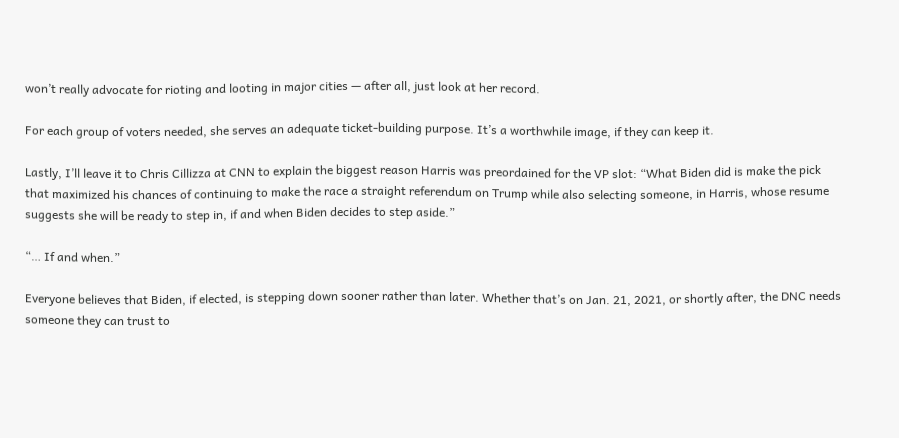won’t really advocate for rioting and looting in major cities — after all, just look at her record.

For each group of voters needed, she serves an adequate ticket-building purpose. It’s a worthwhile image, if they can keep it.

Lastly, I’ll leave it to Chris Cillizza at CNN to explain the biggest reason Harris was preordained for the VP slot: “What Biden did is make the pick that maximized his chances of continuing to make the race a straight referendum on Trump while also selecting someone, in Harris, whose resume suggests she will be ready to step in, if and when Biden decides to step aside.”

“… If and when.”

Everyone believes that Biden, if elected, is stepping down sooner rather than later. Whether that’s on Jan. 21, 2021, or shortly after, the DNC needs someone they can trust to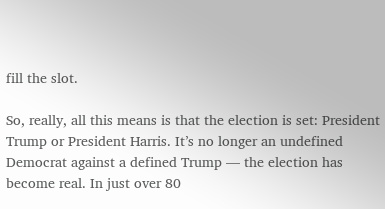fill the slot.

So, really, all this means is that the election is set: President Trump or President Harris. It’s no longer an undefined Democrat against a defined Trump — the election has become real. In just over 80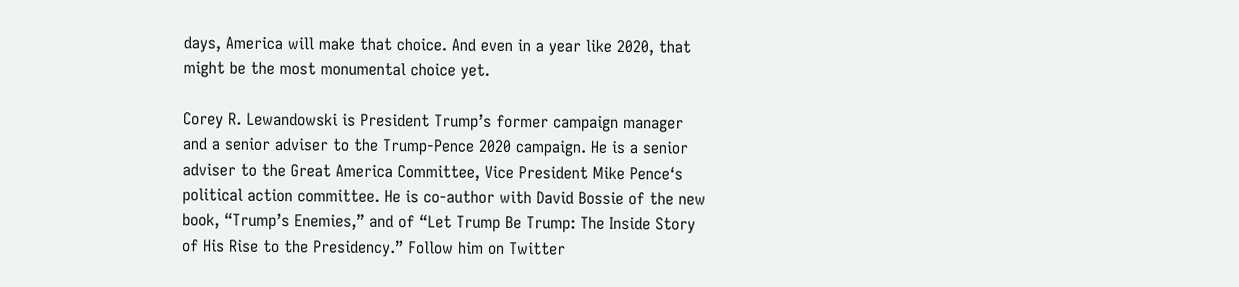days, America will make that choice. And even in a year like 2020, that might be the most monumental choice yet.

Corey R. Lewandowski is President Trump’s former campaign manager and a senior adviser to the Trump-Pence 2020 campaign. He is a senior adviser to the Great America Committee, Vice President Mike Pence‘s political action committee. He is co-author with David Bossie of the new book, “Trump’s Enemies,” and of “Let Trump Be Trump: The Inside Story of His Rise to the Presidency.” Follow him on Twitter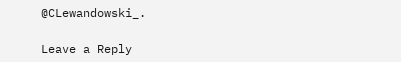@CLewandowski_.

Leave a Reply